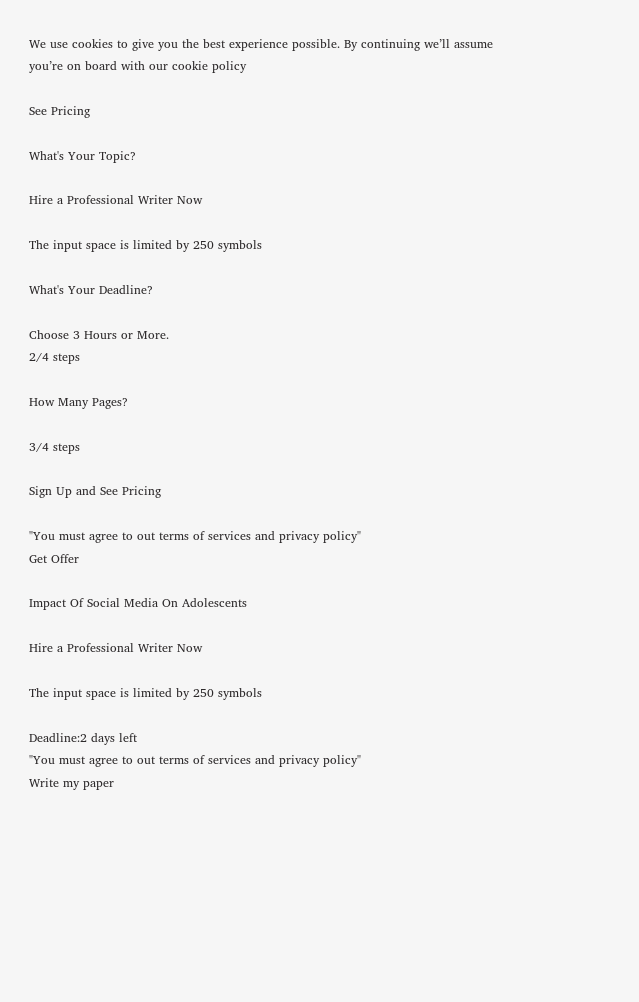We use cookies to give you the best experience possible. By continuing we’ll assume you’re on board with our cookie policy

See Pricing

What's Your Topic?

Hire a Professional Writer Now

The input space is limited by 250 symbols

What's Your Deadline?

Choose 3 Hours or More.
2/4 steps

How Many Pages?

3/4 steps

Sign Up and See Pricing

"You must agree to out terms of services and privacy policy"
Get Offer

Impact Of Social Media On Adolescents

Hire a Professional Writer Now

The input space is limited by 250 symbols

Deadline:2 days left
"You must agree to out terms of services and privacy policy"
Write my paper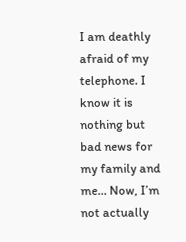I am deathly afraid of my telephone. I know it is nothing but bad news for my family and me… Now, I’m not actually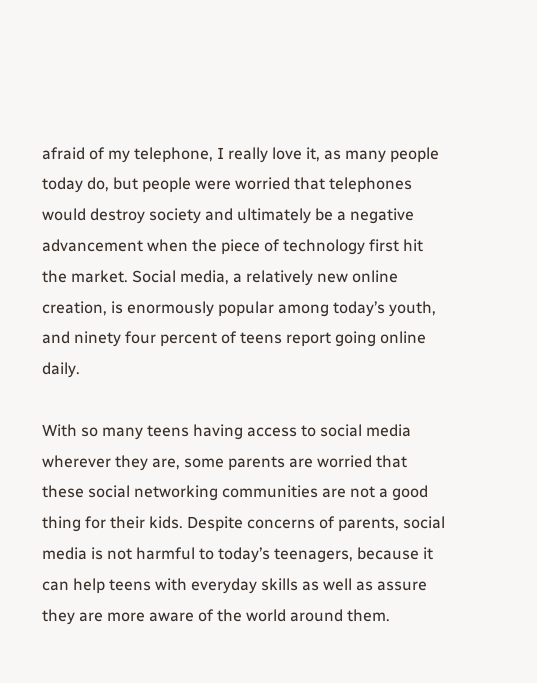afraid of my telephone, I really love it, as many people today do, but people were worried that telephones would destroy society and ultimately be a negative advancement when the piece of technology first hit the market. Social media, a relatively new online creation, is enormously popular among today’s youth, and ninety four percent of teens report going online daily.

With so many teens having access to social media wherever they are, some parents are worried that these social networking communities are not a good thing for their kids. Despite concerns of parents, social media is not harmful to today’s teenagers, because it can help teens with everyday skills as well as assure they are more aware of the world around them.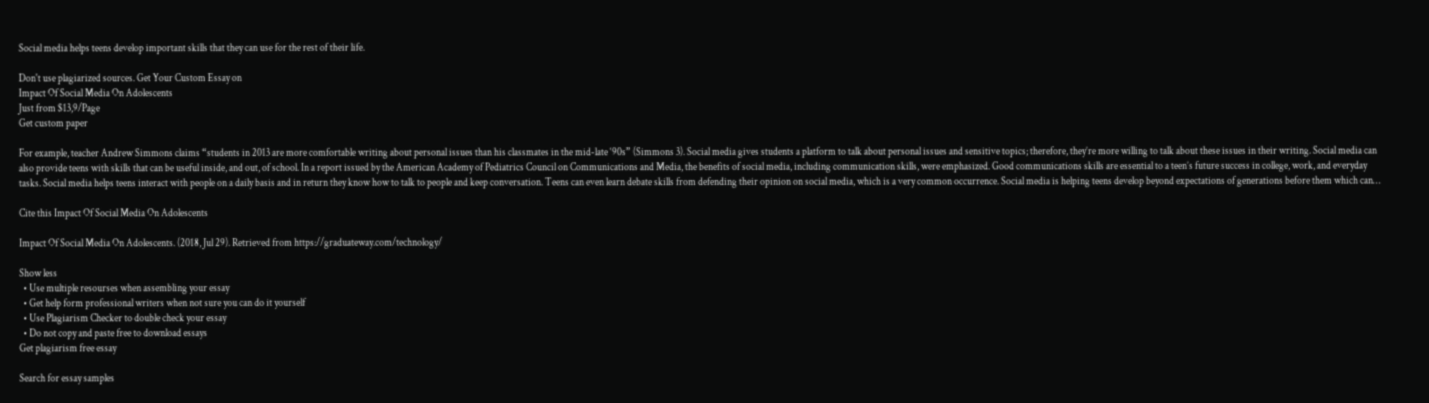Social media helps teens develop important skills that they can use for the rest of their life.

Don't use plagiarized sources. Get Your Custom Essay on
Impact Of Social Media On Adolescents
Just from $13,9/Page
Get custom paper

For example, teacher Andrew Simmons claims “students in 2013 are more comfortable writing about personal issues than his classmates in the mid-late ‘90s” (Simmons 3). Social media gives students a platform to talk about personal issues and sensitive topics; therefore, they’re more willing to talk about these issues in their writing. Social media can also provide teens with skills that can be useful inside, and out, of school. In a report issued by the American Academy of Pediatrics Council on Communications and Media, the benefits of social media, including communication skills, were emphasized. Good communications skills are essential to a teen’s future success in college, work, and everyday tasks. Social media helps teens interact with people on a daily basis and in return they know how to talk to people and keep conversation. Teens can even learn debate skills from defending their opinion on social media, which is a very common occurrence. Social media is helping teens develop beyond expectations of generations before them which can…

Cite this Impact Of Social Media On Adolescents

Impact Of Social Media On Adolescents. (2018, Jul 29). Retrieved from https://graduateway.com/technology/

Show less
  • Use multiple resourses when assembling your essay
  • Get help form professional writers when not sure you can do it yourself
  • Use Plagiarism Checker to double check your essay
  • Do not copy and paste free to download essays
Get plagiarism free essay

Search for essay samples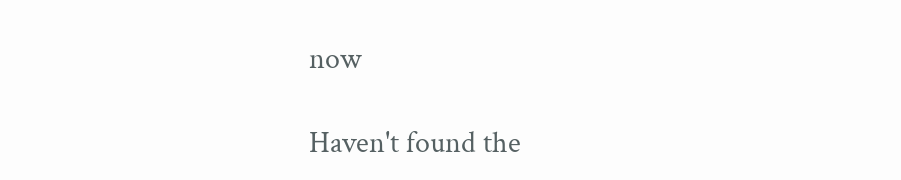now

Haven't found the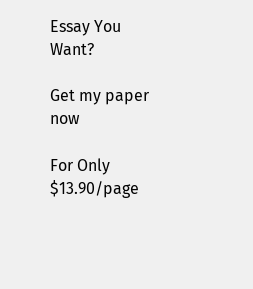Essay You Want?

Get my paper now

For Only $13.90/page